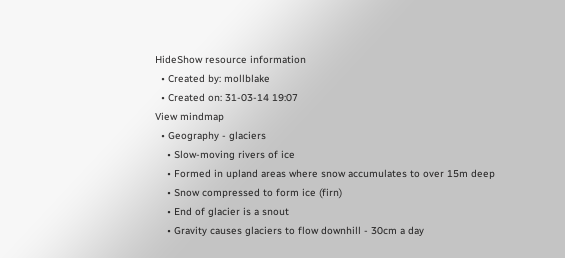HideShow resource information
  • Created by: mollblake
  • Created on: 31-03-14 19:07
View mindmap
  • Geography - glaciers
    • Slow-moving rivers of ice
    • Formed in upland areas where snow accumulates to over 15m deep
    • Snow compressed to form ice (firn)
    • End of glacier is a snout
    • Gravity causes glaciers to flow downhill - 30cm a day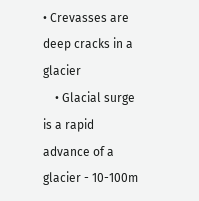• Crevasses are deep cracks in a glacier
    • Glacial surge is a rapid advance of a glacier - 10-100m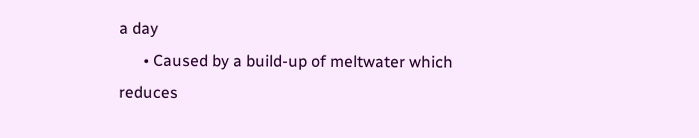a day
      • Caused by a build-up of meltwater which reduces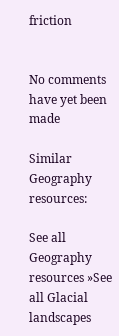friction


No comments have yet been made

Similar Geography resources:

See all Geography resources »See all Glacial landscapes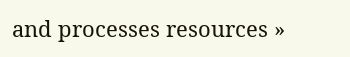and processes resources »